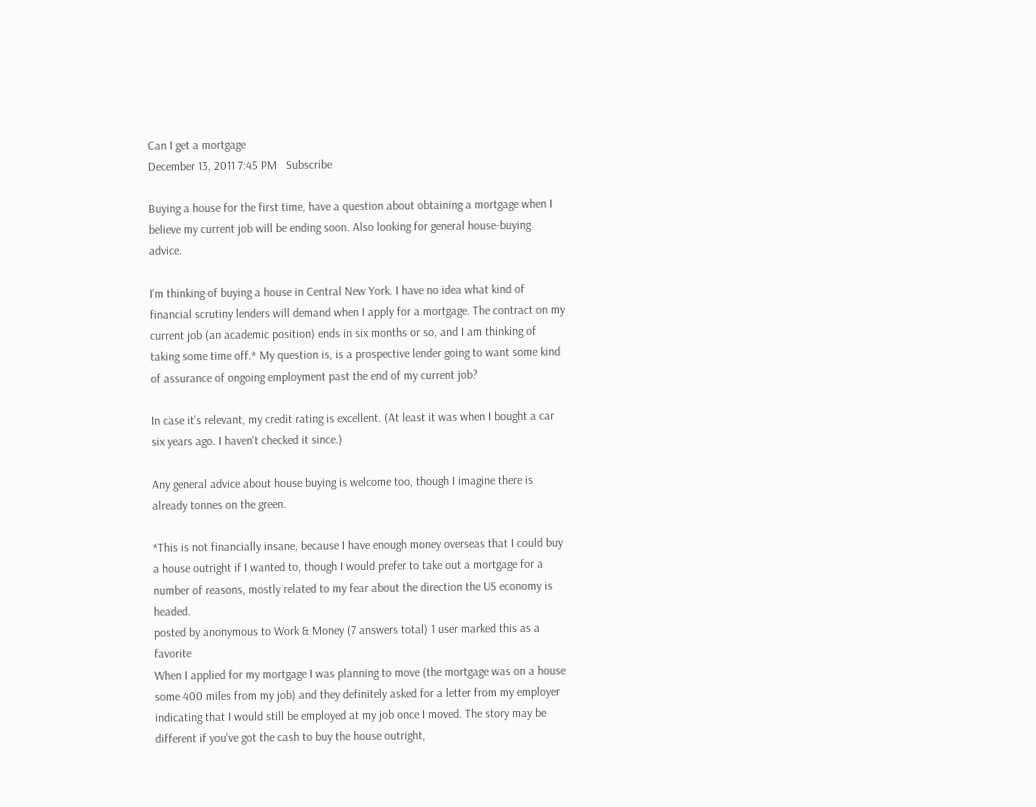Can I get a mortgage
December 13, 2011 7:45 PM   Subscribe

Buying a house for the first time, have a question about obtaining a mortgage when I believe my current job will be ending soon. Also looking for general house-buying advice.

I'm thinking of buying a house in Central New York. I have no idea what kind of financial scrutiny lenders will demand when I apply for a mortgage. The contract on my current job (an academic position) ends in six months or so, and I am thinking of taking some time off.* My question is, is a prospective lender going to want some kind of assurance of ongoing employment past the end of my current job?

In case it's relevant, my credit rating is excellent. (At least it was when I bought a car six years ago. I haven't checked it since.)

Any general advice about house buying is welcome too, though I imagine there is already tonnes on the green.

*This is not financially insane, because I have enough money overseas that I could buy a house outright if I wanted to, though I would prefer to take out a mortgage for a number of reasons, mostly related to my fear about the direction the US economy is headed.
posted by anonymous to Work & Money (7 answers total) 1 user marked this as a favorite
When I applied for my mortgage I was planning to move (the mortgage was on a house some 400 miles from my job) and they definitely asked for a letter from my employer indicating that I would still be employed at my job once I moved. The story may be different if you've got the cash to buy the house outright,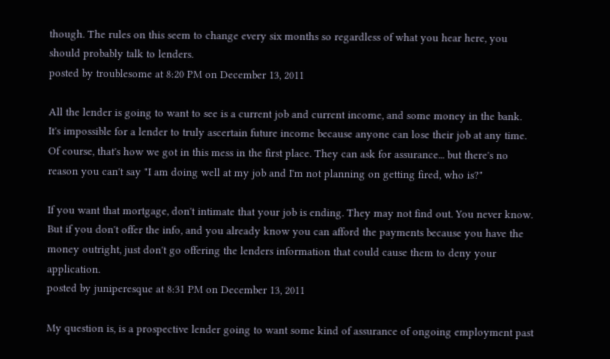though. The rules on this seem to change every six months so regardless of what you hear here, you should probably talk to lenders.
posted by troublesome at 8:20 PM on December 13, 2011

All the lender is going to want to see is a current job and current income, and some money in the bank. It's impossible for a lender to truly ascertain future income because anyone can lose their job at any time. Of course, that's how we got in this mess in the first place. They can ask for assurance... but there's no reason you can't say "I am doing well at my job and I'm not planning on getting fired, who is?"

If you want that mortgage, don't intimate that your job is ending. They may not find out. You never know. But if you don't offer the info, and you already know you can afford the payments because you have the money outright, just don't go offering the lenders information that could cause them to deny your application.
posted by juniperesque at 8:31 PM on December 13, 2011

My question is, is a prospective lender going to want some kind of assurance of ongoing employment past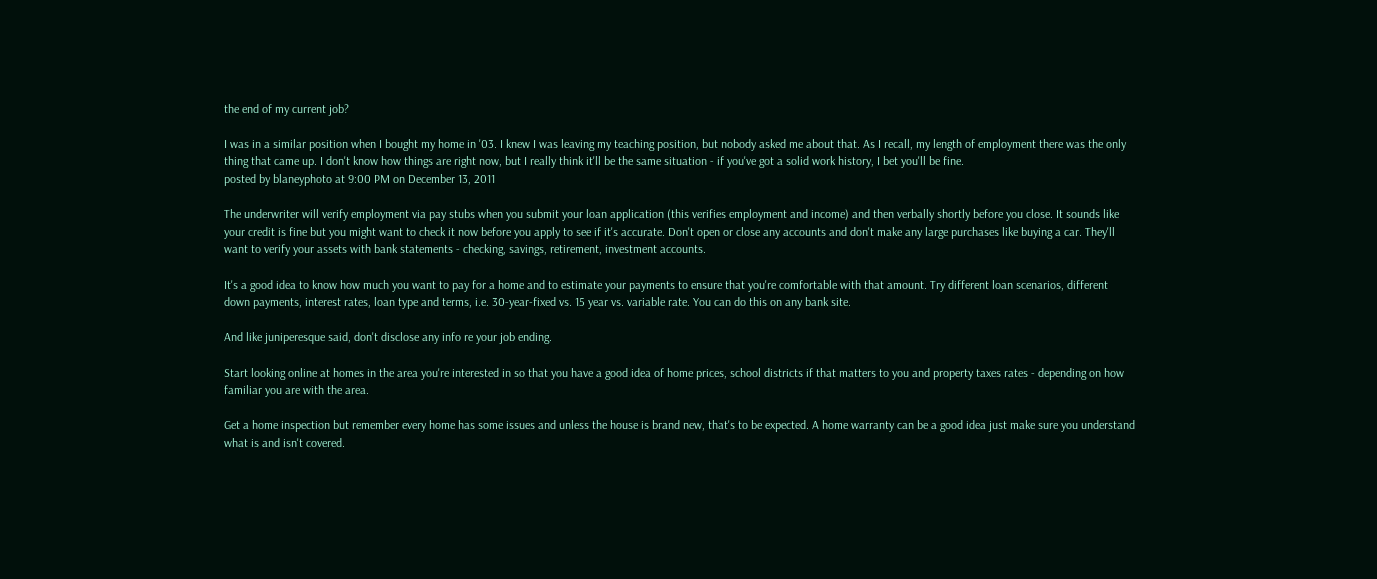the end of my current job?

I was in a similar position when I bought my home in '03. I knew I was leaving my teaching position, but nobody asked me about that. As I recall, my length of employment there was the only thing that came up. I don't know how things are right now, but I really think it'll be the same situation - if you've got a solid work history, I bet you'll be fine.
posted by blaneyphoto at 9:00 PM on December 13, 2011

The underwriter will verify employment via pay stubs when you submit your loan application (this verifies employment and income) and then verbally shortly before you close. It sounds like your credit is fine but you might want to check it now before you apply to see if it's accurate. Don't open or close any accounts and don't make any large purchases like buying a car. They'll want to verify your assets with bank statements - checking, savings, retirement, investment accounts.

It's a good idea to know how much you want to pay for a home and to estimate your payments to ensure that you're comfortable with that amount. Try different loan scenarios, different down payments, interest rates, loan type and terms, i.e. 30-year-fixed vs. 15 year vs. variable rate. You can do this on any bank site.

And like juniperesque said, don't disclose any info re your job ending.

Start looking online at homes in the area you're interested in so that you have a good idea of home prices, school districts if that matters to you and property taxes rates - depending on how familiar you are with the area.

Get a home inspection but remember every home has some issues and unless the house is brand new, that's to be expected. A home warranty can be a good idea just make sure you understand what is and isn't covered.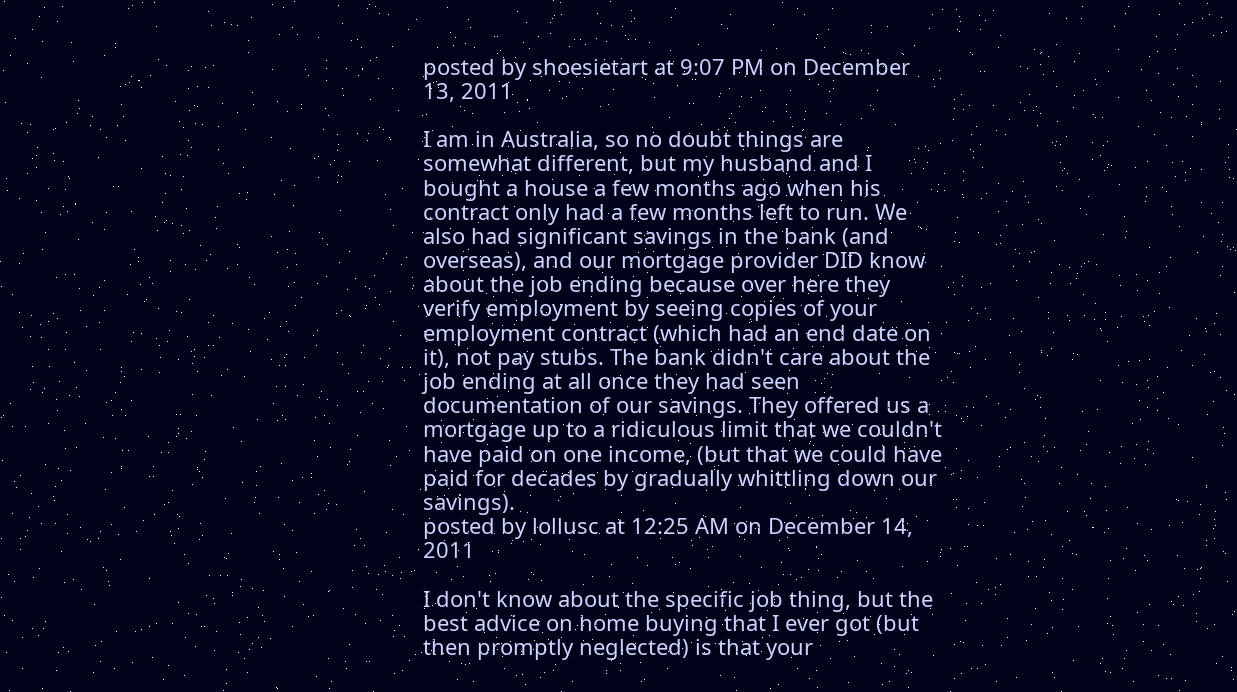posted by shoesietart at 9:07 PM on December 13, 2011

I am in Australia, so no doubt things are somewhat different, but my husband and I bought a house a few months ago when his contract only had a few months left to run. We also had significant savings in the bank (and overseas), and our mortgage provider DID know about the job ending because over here they verify employment by seeing copies of your employment contract (which had an end date on it), not pay stubs. The bank didn't care about the job ending at all once they had seen documentation of our savings. They offered us a mortgage up to a ridiculous limit that we couldn't have paid on one income, (but that we could have paid for decades by gradually whittling down our savings).
posted by lollusc at 12:25 AM on December 14, 2011

I don't know about the specific job thing, but the best advice on home buying that I ever got (but then promptly neglected) is that your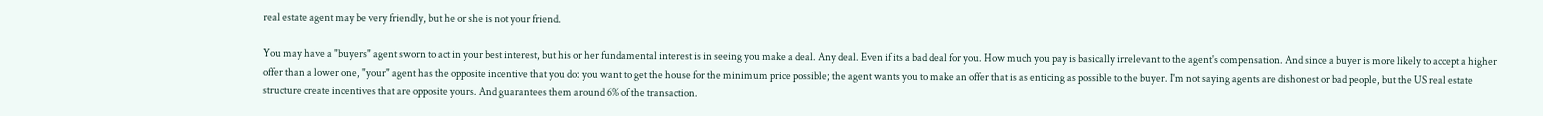real estate agent may be very friendly, but he or she is not your friend.

You may have a "buyers" agent sworn to act in your best interest, but his or her fundamental interest is in seeing you make a deal. Any deal. Even if its a bad deal for you. How much you pay is basically irrelevant to the agent's compensation. And since a buyer is more likely to accept a higher offer than a lower one, "your" agent has the opposite incentive that you do: you want to get the house for the minimum price possible; the agent wants you to make an offer that is as enticing as possible to the buyer. I'm not saying agents are dishonest or bad people, but the US real estate structure create incentives that are opposite yours. And guarantees them around 6% of the transaction.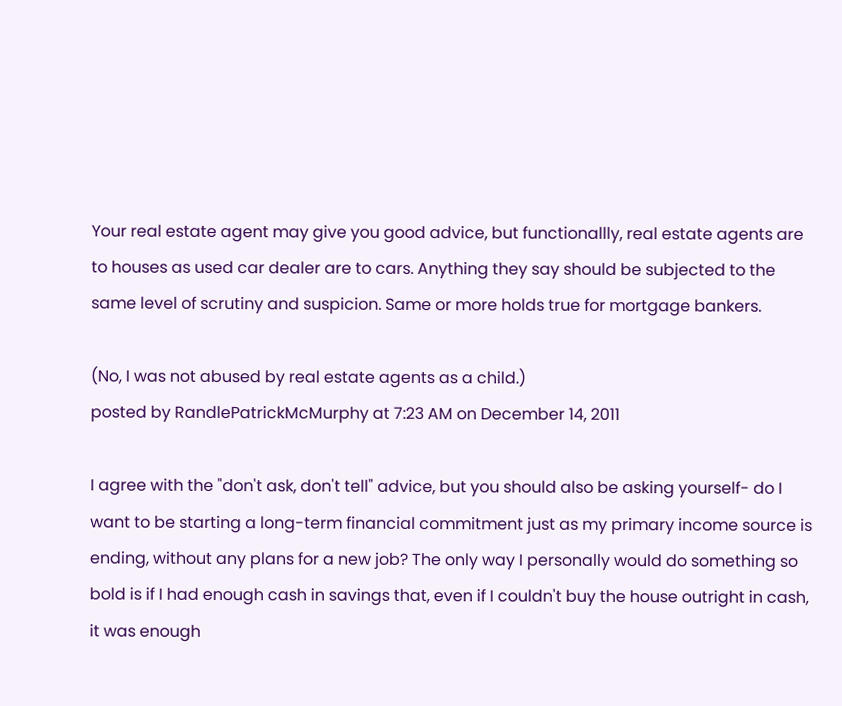Your real estate agent may give you good advice, but functionallly, real estate agents are to houses as used car dealer are to cars. Anything they say should be subjected to the same level of scrutiny and suspicion. Same or more holds true for mortgage bankers.

(No, I was not abused by real estate agents as a child.)
posted by RandlePatrickMcMurphy at 7:23 AM on December 14, 2011

I agree with the "don't ask, don't tell" advice, but you should also be asking yourself- do I want to be starting a long-term financial commitment just as my primary income source is ending, without any plans for a new job? The only way I personally would do something so bold is if I had enough cash in savings that, even if I couldn't buy the house outright in cash, it was enough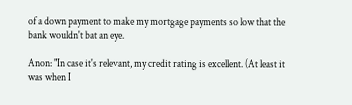of a down payment to make my mortgage payments so low that the bank wouldn't bat an eye.

Anon: "In case it's relevant, my credit rating is excellent. (At least it was when I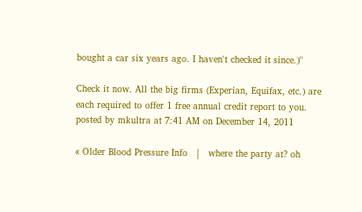bought a car six years ago. I haven't checked it since.)"

Check it now. All the big firms (Experian, Equifax, etc.) are each required to offer 1 free annual credit report to you.
posted by mkultra at 7:41 AM on December 14, 2011

« Older Blood Pressure Info   |   where the party at? oh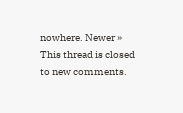nowhere. Newer »
This thread is closed to new comments.